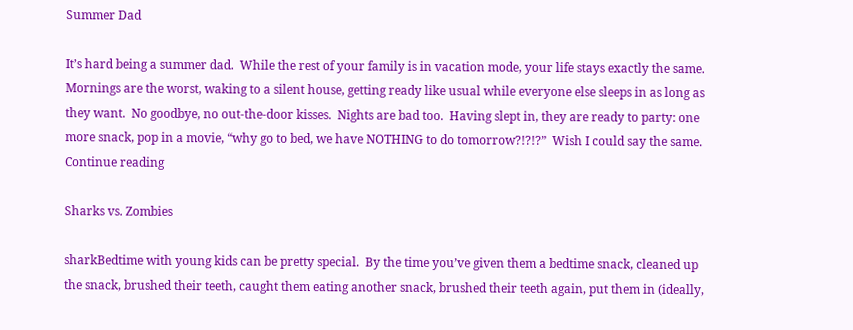Summer Dad

It’s hard being a summer dad.  While the rest of your family is in vacation mode, your life stays exactly the same.  Mornings are the worst, waking to a silent house, getting ready like usual while everyone else sleeps in as long as they want.  No goodbye, no out-the-door kisses.  Nights are bad too.  Having slept in, they are ready to party: one more snack, pop in a movie, “why go to bed, we have NOTHING to do tomorrow?!?!?”  Wish I could say the same. Continue reading

Sharks vs. Zombies

sharkBedtime with young kids can be pretty special.  By the time you’ve given them a bedtime snack, cleaned up the snack, brushed their teeth, caught them eating another snack, brushed their teeth again, put them in (ideally,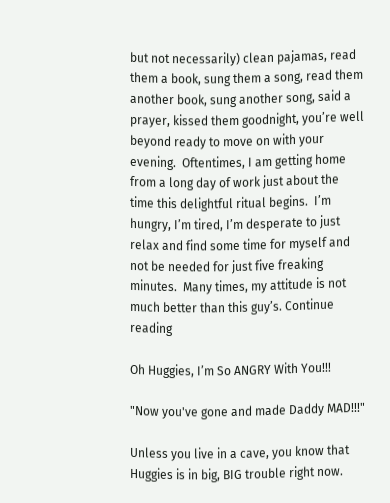but not necessarily) clean pajamas, read them a book, sung them a song, read them another book, sung another song, said a prayer, kissed them goodnight, you’re well beyond ready to move on with your evening.  Oftentimes, I am getting home from a long day of work just about the time this delightful ritual begins.  I’m hungry, I’m tired, I’m desperate to just relax and find some time for myself and not be needed for just five freaking minutes.  Many times, my attitude is not much better than this guy’s. Continue reading

Oh Huggies, I’m So ANGRY With You!!!

"Now you've gone and made Daddy MAD!!!"

Unless you live in a cave, you know that Huggies is in big, BIG trouble right now.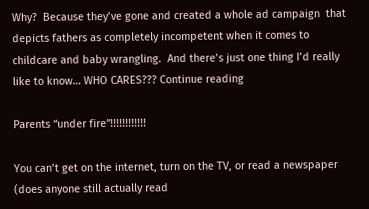Why?  Because they’ve gone and created a whole ad campaign  that depicts fathers as completely incompetent when it comes to childcare and baby wrangling.  And there’s just one thing I’d really like to know… WHO CARES??? Continue reading

Parents “under fire”!!!!!!!!!!!!

You can’t get on the internet, turn on the TV, or read a newspaper (does anyone still actually read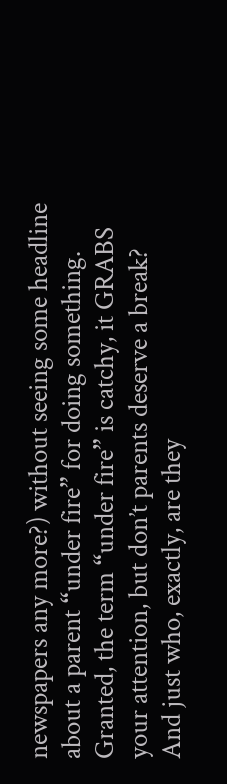newspapers any more?) without seeing some headline about a parent “under fire” for doing something.  Granted, the term “under fire” is catchy, it GRABS your attention, but don’t parents deserve a break?  And just who, exactly, are they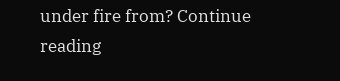under fire from? Continue reading